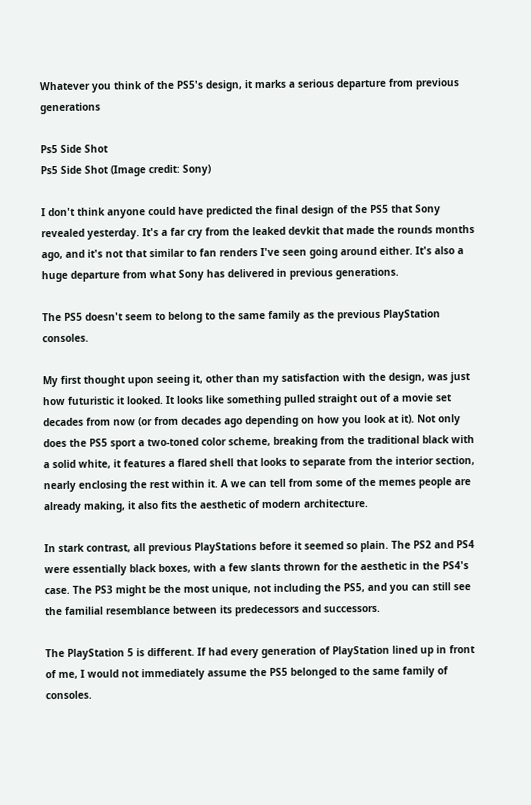Whatever you think of the PS5's design, it marks a serious departure from previous generations

Ps5 Side Shot
Ps5 Side Shot (Image credit: Sony)

I don't think anyone could have predicted the final design of the PS5 that Sony revealed yesterday. It's a far cry from the leaked devkit that made the rounds months ago, and it's not that similar to fan renders I've seen going around either. It's also a huge departure from what Sony has delivered in previous generations.

The PS5 doesn't seem to belong to the same family as the previous PlayStation consoles.

My first thought upon seeing it, other than my satisfaction with the design, was just how futuristic it looked. It looks like something pulled straight out of a movie set decades from now (or from decades ago depending on how you look at it). Not only does the PS5 sport a two-toned color scheme, breaking from the traditional black with a solid white, it features a flared shell that looks to separate from the interior section, nearly enclosing the rest within it. A we can tell from some of the memes people are already making, it also fits the aesthetic of modern architecture.

In stark contrast, all previous PlayStations before it seemed so plain. The PS2 and PS4 were essentially black boxes, with a few slants thrown for the aesthetic in the PS4's case. The PS3 might be the most unique, not including the PS5, and you can still see the familial resemblance between its predecessors and successors.

The PlayStation 5 is different. If had every generation of PlayStation lined up in front of me, I would not immediately assume the PS5 belonged to the same family of consoles.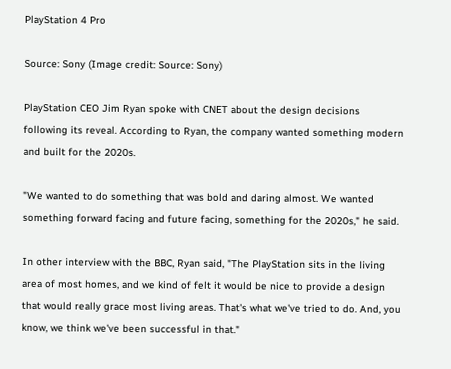PlayStation 4 Pro

Source: Sony (Image credit: Source: Sony)

PlayStation CEO Jim Ryan spoke with CNET about the design decisions following its reveal. According to Ryan, the company wanted something modern and built for the 2020s.

"We wanted to do something that was bold and daring almost. We wanted something forward facing and future facing, something for the 2020s," he said.

In other interview with the BBC, Ryan said, "The PlayStation sits in the living area of most homes, and we kind of felt it would be nice to provide a design that would really grace most living areas. That's what we've tried to do. And, you know, we think we've been successful in that."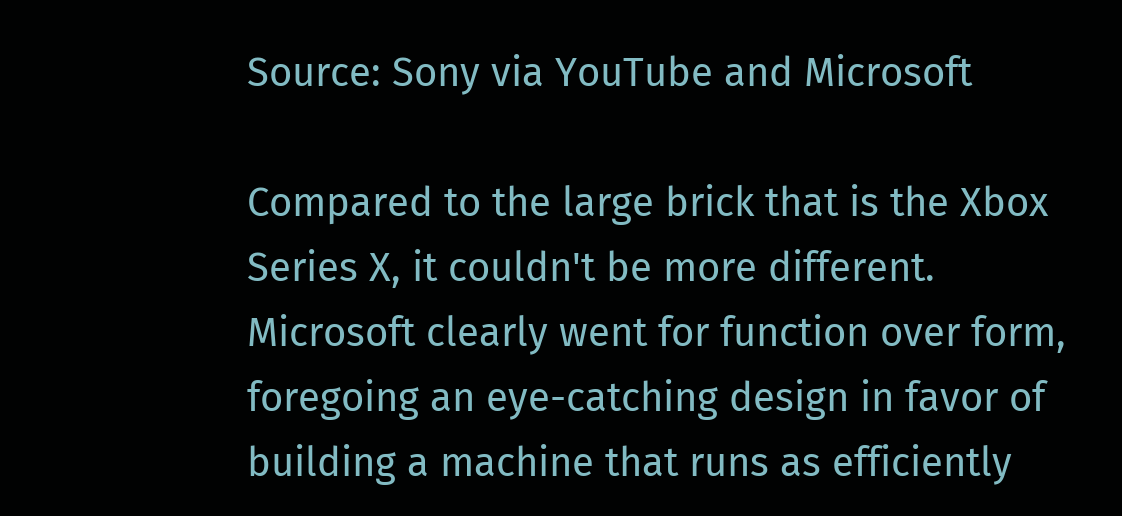Source: Sony via YouTube and Microsoft

Compared to the large brick that is the Xbox Series X, it couldn't be more different. Microsoft clearly went for function over form, foregoing an eye-catching design in favor of building a machine that runs as efficiently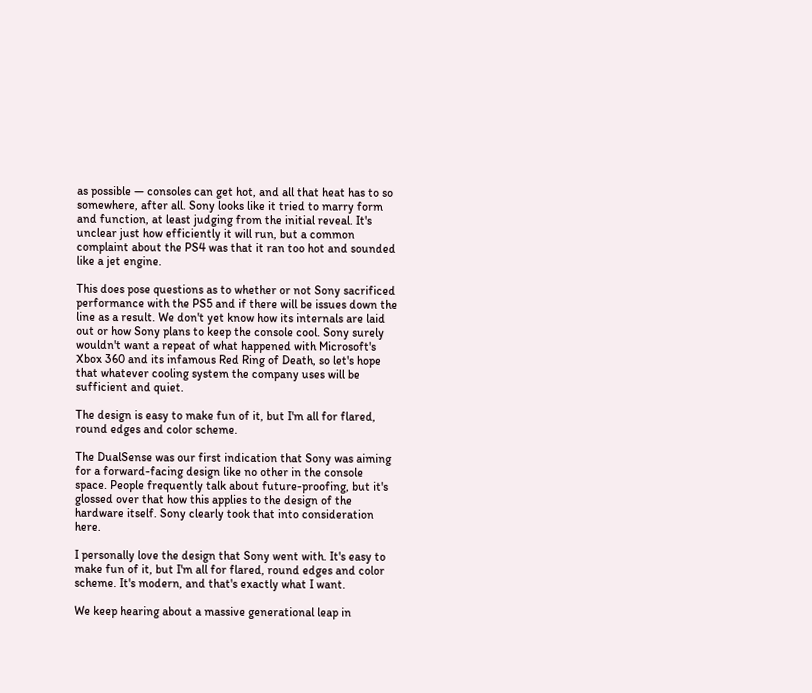as possible — consoles can get hot, and all that heat has to so somewhere, after all. Sony looks like it tried to marry form and function, at least judging from the initial reveal. It's unclear just how efficiently it will run, but a common complaint about the PS4 was that it ran too hot and sounded like a jet engine.

This does pose questions as to whether or not Sony sacrificed performance with the PS5 and if there will be issues down the line as a result. We don't yet know how its internals are laid out or how Sony plans to keep the console cool. Sony surely wouldn't want a repeat of what happened with Microsoft's Xbox 360 and its infamous Red Ring of Death, so let's hope that whatever cooling system the company uses will be sufficient and quiet.

The design is easy to make fun of it, but I'm all for flared, round edges and color scheme.

The DualSense was our first indication that Sony was aiming for a forward-facing design like no other in the console space. People frequently talk about future-proofing, but it's glossed over that how this applies to the design of the hardware itself. Sony clearly took that into consideration here.

I personally love the design that Sony went with. It's easy to make fun of it, but I'm all for flared, round edges and color scheme. It's modern, and that's exactly what I want.

We keep hearing about a massive generational leap in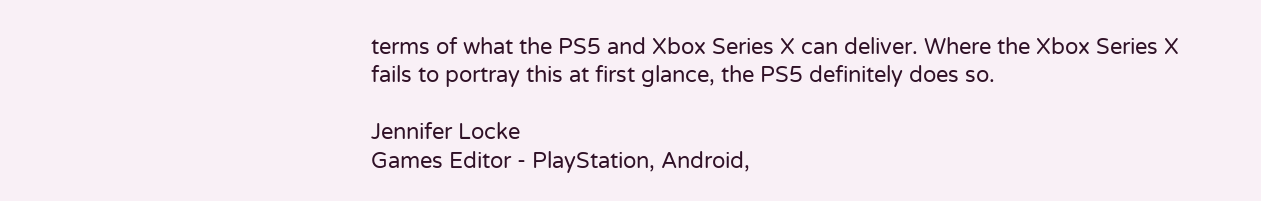terms of what the PS5 and Xbox Series X can deliver. Where the Xbox Series X fails to portray this at first glance, the PS5 definitely does so.

Jennifer Locke
Games Editor - PlayStation, Android,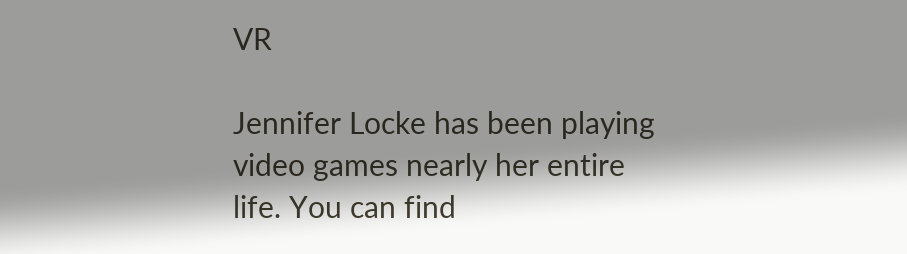VR

Jennifer Locke has been playing video games nearly her entire life. You can find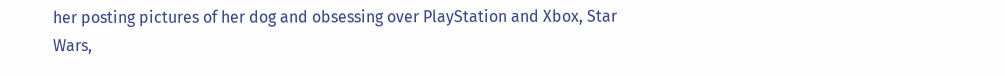her posting pictures of her dog and obsessing over PlayStation and Xbox, Star Wars,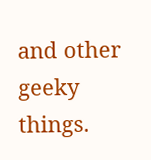and other geeky things.